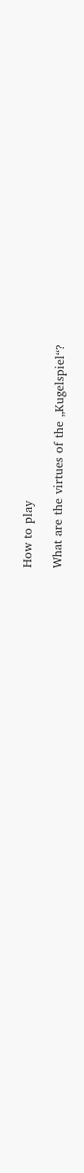How to play

What are the virtues of the „Kugelspiel“?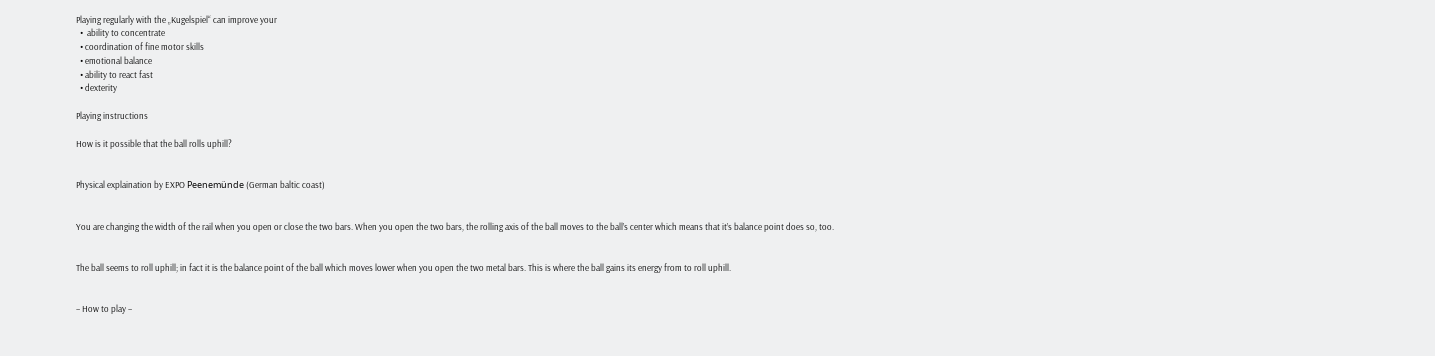Playing regularly with the „Kugelspiel“ can improve your
  •  ability to concentrate
  • coordination of fine motor skills
  • emotional balance
  • ability to react fast
  • dexterity

Playing instructions

How is it possible that the ball rolls uphill?


Physical explaination by EXPO Peenemünde (German baltic coast)


You are changing the width of the rail when you open or close the two bars. When you open the two bars, the rolling axis of the ball moves to the ball’s center which means that it’s balance point does so, too.


The ball seems to roll uphill; in fact it is the balance point of the ball which moves lower when you open the two metal bars. This is where the ball gains its energy from to roll uphill.


– How to play –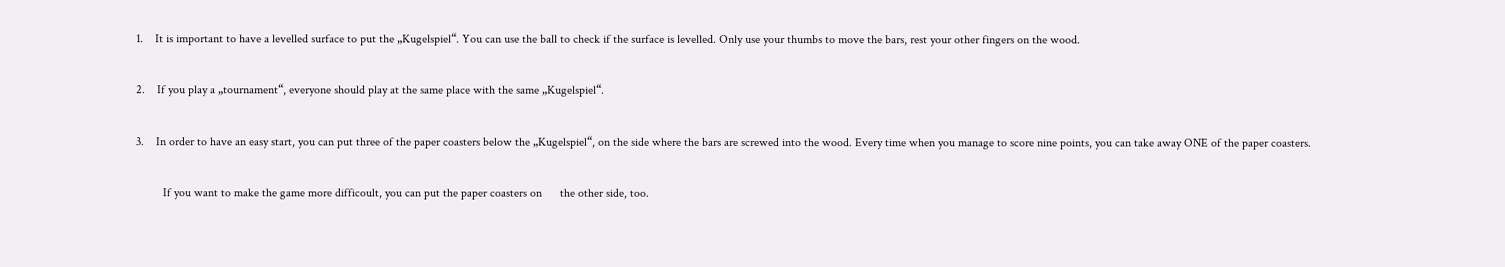1.    It is important to have a levelled surface to put the „Kugelspiel“. You can use the ball to check if the surface is levelled. Only use your thumbs to move the bars, rest your other fingers on the wood.

2.    If you play a „tournament“, everyone should play at the same place with the same „Kugelspiel“.

3.    In order to have an easy start, you can put three of the paper coasters below the „Kugelspiel“, on the side where the bars are screwed into the wood. Every time when you manage to score nine points, you can take away ONE of the paper coasters.

         If you want to make the game more difficoult, you can put the paper coasters on      the other side, too.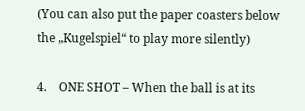(You can also put the paper coasters below the „Kugelspiel“ to play more silently)

4.    ONE SHOT – When the ball is at its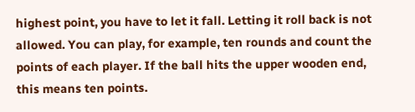highest point, you have to let it fall. Letting it roll back is not allowed. You can play, for example, ten rounds and count the points of each player. If the ball hits the upper wooden end, this means ten points.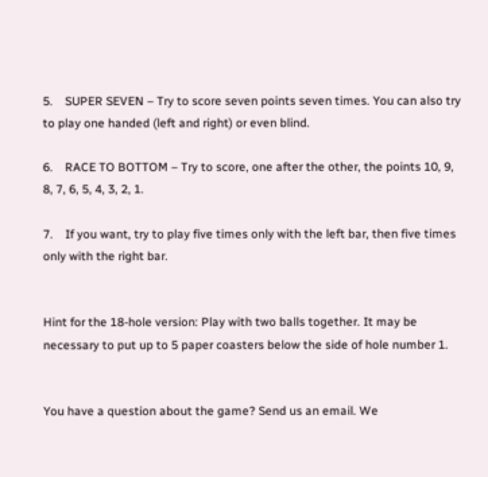5.    SUPER SEVEN – Try to score seven points seven times. You can also try to play one handed (left and right) or even blind.

6.    RACE TO BOTTOM – Try to score, one after the other, the points 10, 9, 8, 7, 6, 5, 4, 3, 2, 1.

7.    If you want, try to play five times only with the left bar, then five times only with the right bar.


Hint for the 18-hole version: Play with two balls together. It may be necessary to put up to 5 paper coasters below the side of hole number 1.


You have a question about the game? Send us an email. We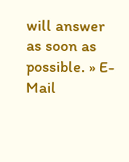will answer as soon as possible. » E-Mail